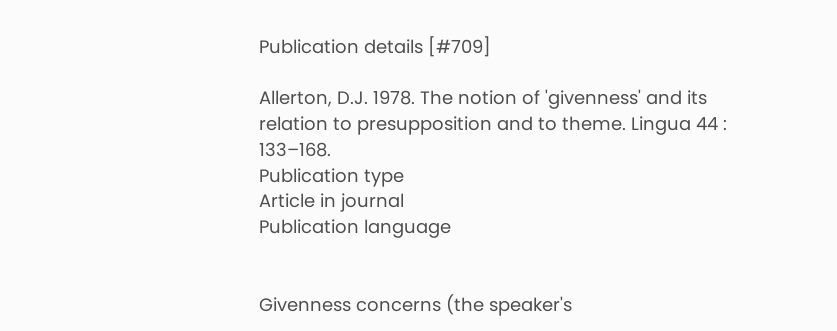Publication details [#709]

Allerton, D.J. 1978. The notion of 'givenness' and its relation to presupposition and to theme. Lingua 44 : 133–168.
Publication type
Article in journal
Publication language


Givenness concerns (the speaker's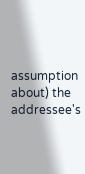assumption about) the addressee's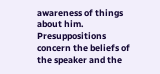awareness of things about him. Presuppositions concern the beliefs of the speaker and the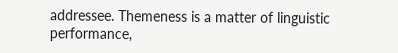addressee. Themeness is a matter of linguistic performance,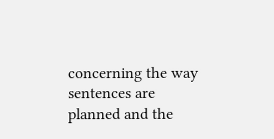concerning the way sentences are planned and the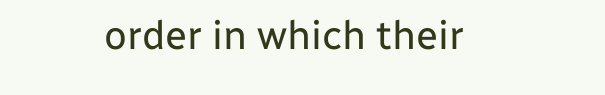order in which their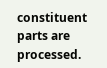constituent parts are processed.